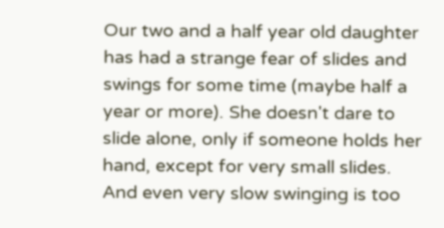Our two and a half year old daughter has had a strange fear of slides and swings for some time (maybe half a year or more). She doesn't dare to slide alone, only if someone holds her hand, except for very small slides. And even very slow swinging is too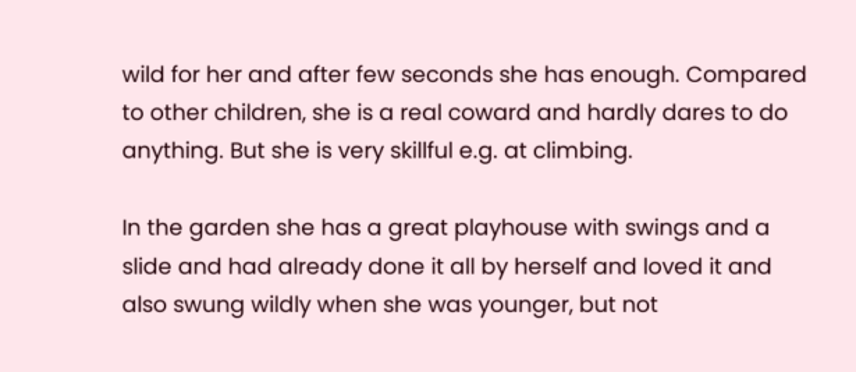wild for her and after few seconds she has enough. Compared to other children, she is a real coward and hardly dares to do anything. But she is very skillful e.g. at climbing.

In the garden she has a great playhouse with swings and a slide and had already done it all by herself and loved it and also swung wildly when she was younger, but not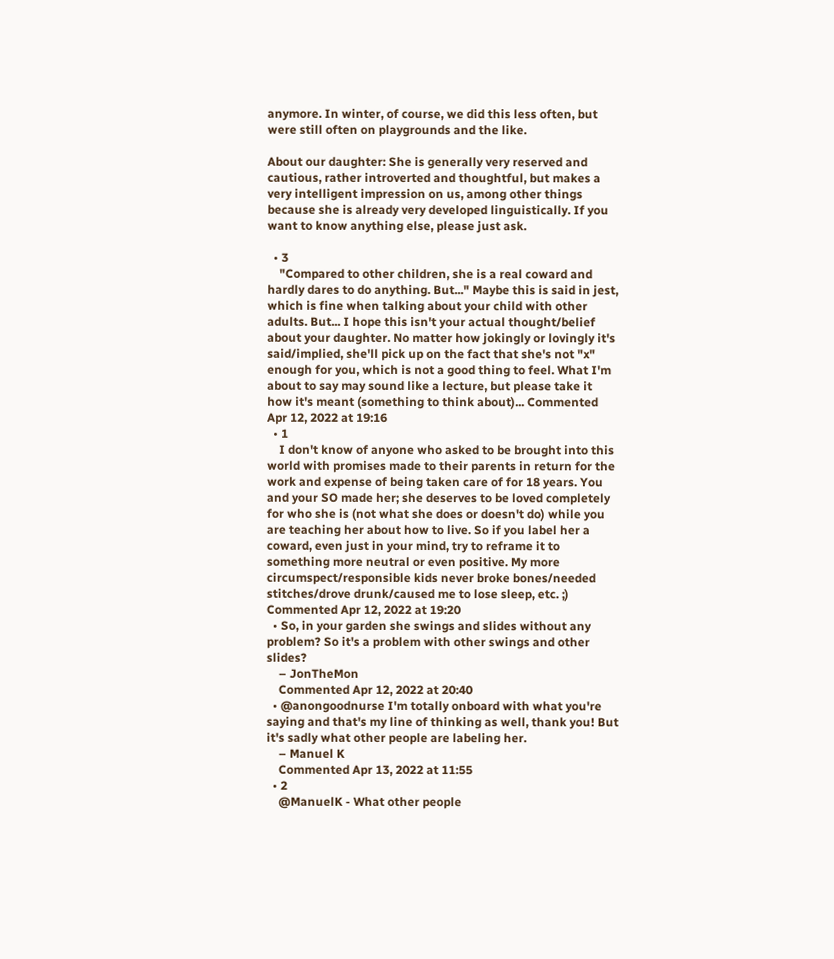anymore. In winter, of course, we did this less often, but were still often on playgrounds and the like.

About our daughter: She is generally very reserved and cautious, rather introverted and thoughtful, but makes a very intelligent impression on us, among other things because she is already very developed linguistically. If you want to know anything else, please just ask.

  • 3
    "Compared to other children, she is a real coward and hardly dares to do anything. But..." Maybe this is said in jest, which is fine when talking about your child with other adults. But... I hope this isn't your actual thought/belief about your daughter. No matter how jokingly or lovingly it's said/implied, she'll pick up on the fact that she's not "x" enough for you, which is not a good thing to feel. What I'm about to say may sound like a lecture, but please take it how it's meant (something to think about)... Commented Apr 12, 2022 at 19:16
  • 1
    I don't know of anyone who asked to be brought into this world with promises made to their parents in return for the work and expense of being taken care of for 18 years. You and your SO made her; she deserves to be loved completely for who she is (not what she does or doesn't do) while you are teaching her about how to live. So if you label her a coward, even just in your mind, try to reframe it to something more neutral or even positive. My more circumspect/responsible kids never broke bones/needed stitches/drove drunk/caused me to lose sleep, etc. ;) Commented Apr 12, 2022 at 19:20
  • So, in your garden she swings and slides without any problem? So it's a problem with other swings and other slides?
    – JonTheMon
    Commented Apr 12, 2022 at 20:40
  • @anongoodnurse I'm totally onboard with what you're saying and that's my line of thinking as well, thank you! But it's sadly what other people are labeling her.
    – Manuel K
    Commented Apr 13, 2022 at 11:55
  • 2
    @ManuelK - What other people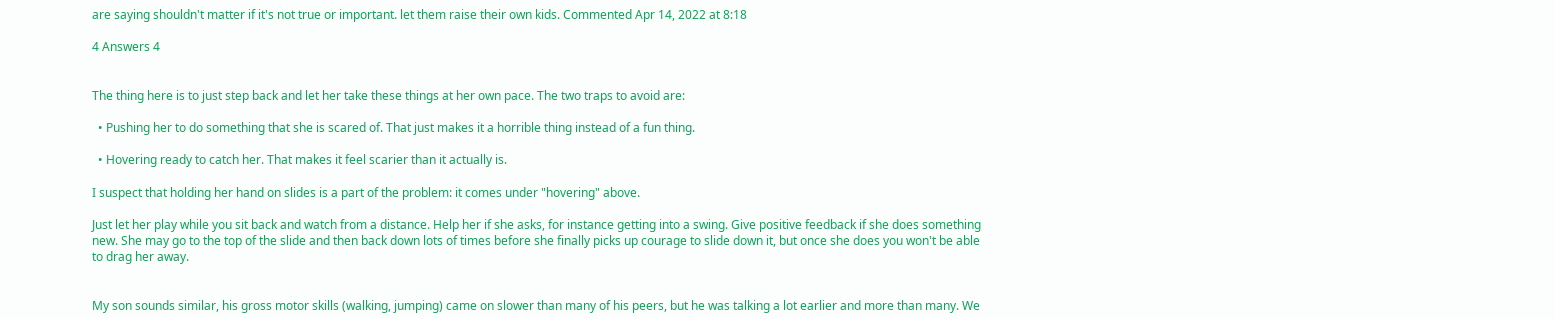are saying shouldn't matter if it's not true or important. let them raise their own kids. Commented Apr 14, 2022 at 8:18

4 Answers 4


The thing here is to just step back and let her take these things at her own pace. The two traps to avoid are:

  • Pushing her to do something that she is scared of. That just makes it a horrible thing instead of a fun thing.

  • Hovering ready to catch her. That makes it feel scarier than it actually is.

I suspect that holding her hand on slides is a part of the problem: it comes under "hovering" above.

Just let her play while you sit back and watch from a distance. Help her if she asks, for instance getting into a swing. Give positive feedback if she does something new. She may go to the top of the slide and then back down lots of times before she finally picks up courage to slide down it, but once she does you won't be able to drag her away.


My son sounds similar, his gross motor skills (walking, jumping) came on slower than many of his peers, but he was talking a lot earlier and more than many. We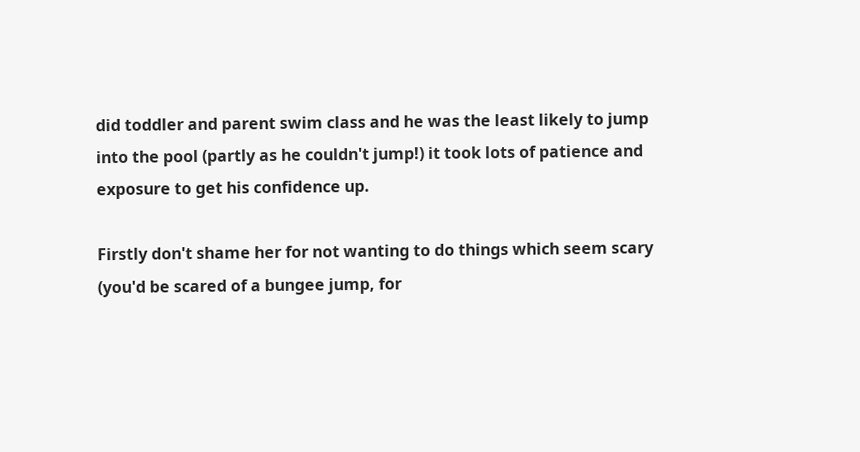did toddler and parent swim class and he was the least likely to jump into the pool (partly as he couldn't jump!) it took lots of patience and exposure to get his confidence up.

Firstly don't shame her for not wanting to do things which seem scary (you'd be scared of a bungee jump, for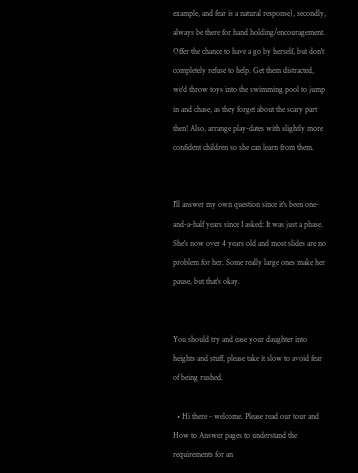example, and fear is a natural response), secondly, always be there for hand holding/encouragement. Offer the chance to have a go by herself, but don't completely refuse to help. Get them distracted, we'd throw toys into the swimming pool to jump in and chase, as they forget about the scary part then! Also, arrange play-dates with slightly more confident children so she can learn from them.


I'll answer my own question since it's been one-and-a-half years since I asked: It was just a phase. She's now over 4 years old and most slides are no problem for her. Some really large ones make her pause, but that's okay.


You should try and ease your daughter into heights and stuff, please take it slow to avoid fear of being rushed.

  • Hi there - welcome. Please read our tour and How to Answer pages to understand the requirements for an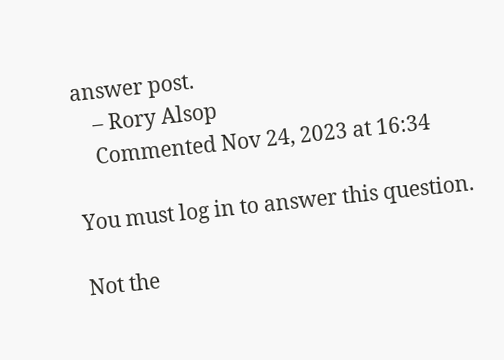answer post.
    – Rory Alsop
    Commented Nov 24, 2023 at 16:34

You must log in to answer this question.

Not the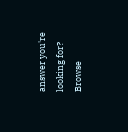answer you're looking for? Browse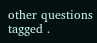other questions tagged .